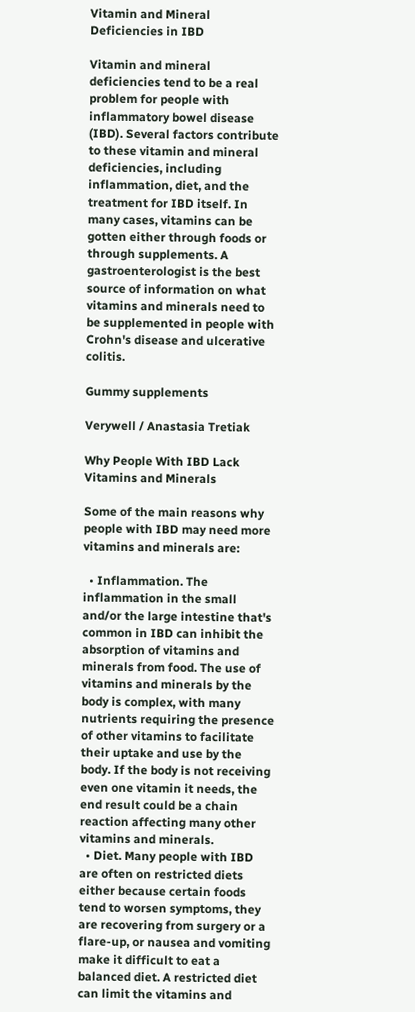Vitamin and Mineral Deficiencies in IBD

Vitamin and mineral deficiencies tend to be a real problem for people with inflammatory bowel disease (IBD). Several factors contribute to these vitamin and mineral deficiencies, including inflammation, diet, and the treatment for IBD itself. In many cases, vitamins can be gotten either through foods or through supplements. A gastroenterologist is the best source of information on what vitamins and minerals need to be supplemented in people with Crohn's disease and ulcerative colitis.

Gummy supplements

Verywell / Anastasia Tretiak

Why People With IBD Lack Vitamins and Minerals

Some of the main reasons why people with IBD may need more vitamins and minerals are:

  • Inflammation. The inflammation in the small and/or the large intestine that's common in IBD can inhibit the absorption of vitamins and minerals from food. The use of vitamins and minerals by the body is complex, with many nutrients requiring the presence of other vitamins to facilitate their uptake and use by the body. If the body is not receiving even one vitamin it needs, the end result could be a chain reaction affecting many other vitamins and minerals.
  • Diet. Many people with IBD are often on restricted diets either because certain foods tend to worsen symptoms, they are recovering from surgery or a flare-up, or nausea and vomiting make it difficult to eat a balanced diet. A restricted diet can limit the vitamins and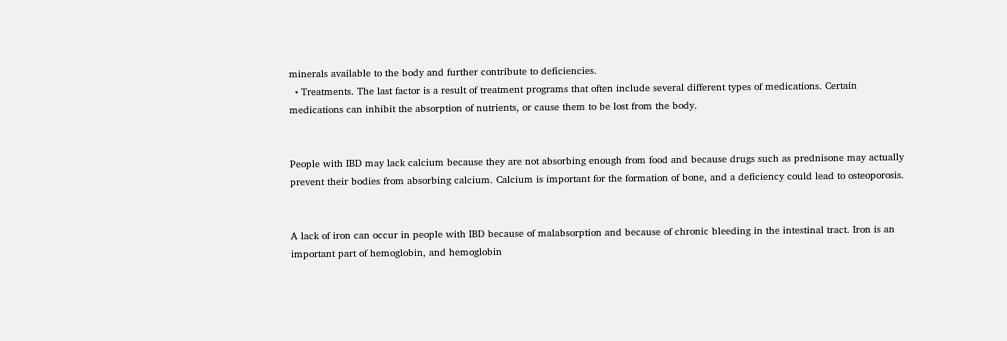minerals available to the body and further contribute to deficiencies.
  • Treatments. The last factor is a result of treatment programs that often include several different types of medications. Certain medications can inhibit the absorption of nutrients, or cause them to be lost from the body.


People with IBD may lack calcium because they are not absorbing enough from food and because drugs such as prednisone may actually prevent their bodies from absorbing calcium. Calcium is important for the formation of bone, and a deficiency could lead to osteoporosis.


A lack of iron can occur in people with IBD because of malabsorption and because of chronic bleeding in the intestinal tract. Iron is an important part of hemoglobin, and hemoglobin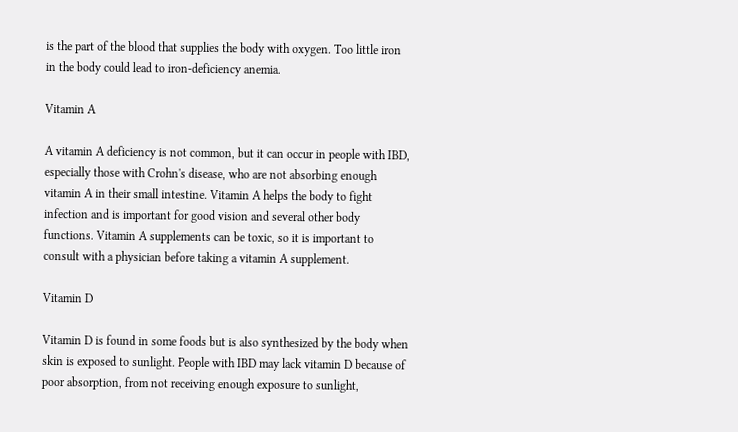is the part of the blood that supplies the body with oxygen. Too little iron in the body could lead to iron-deficiency anemia.

Vitamin A

A vitamin A deficiency is not common, but it can occur in people with IBD, especially those with Crohn's disease, who are not absorbing enough vitamin A in their small intestine. Vitamin A helps the body to fight infection and is important for good vision and several other body functions. Vitamin A supplements can be toxic, so it is important to consult with a physician before taking a vitamin A supplement.

Vitamin D

Vitamin D is found in some foods but is also synthesized by the body when skin is exposed to sunlight. People with IBD may lack vitamin D because of poor absorption, from not receiving enough exposure to sunlight,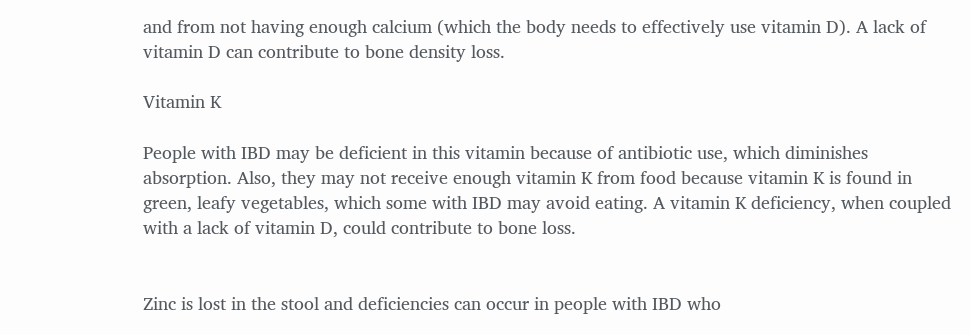and from not having enough calcium (which the body needs to effectively use vitamin D). A lack of vitamin D can contribute to bone density loss.

Vitamin K

People with IBD may be deficient in this vitamin because of antibiotic use, which diminishes absorption. Also, they may not receive enough vitamin K from food because vitamin K is found in green, leafy vegetables, which some with IBD may avoid eating. A vitamin K deficiency, when coupled with a lack of vitamin D, could contribute to bone loss.


Zinc is lost in the stool and deficiencies can occur in people with IBD who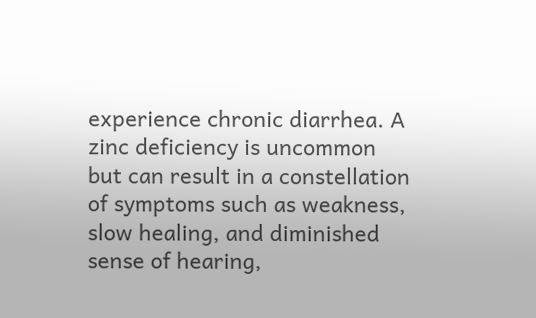experience chronic diarrhea. A zinc deficiency is uncommon but can result in a constellation of symptoms such as weakness, slow healing, and diminished sense of hearing,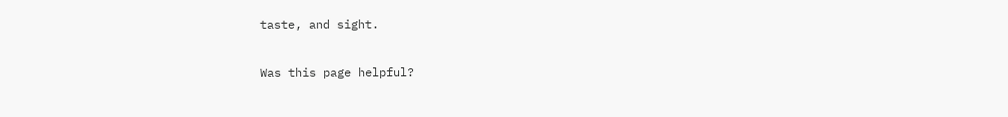taste, and sight.

Was this page helpful?